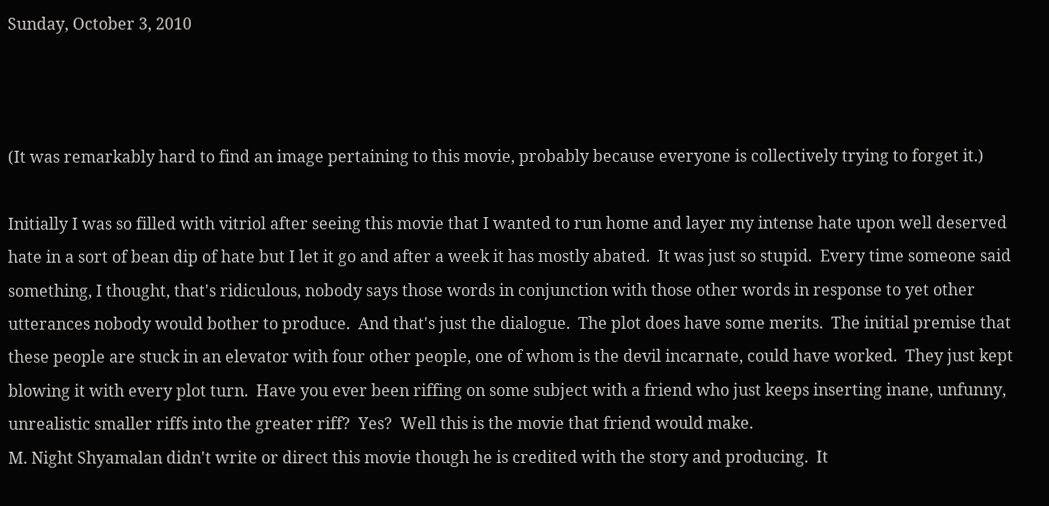Sunday, October 3, 2010



(It was remarkably hard to find an image pertaining to this movie, probably because everyone is collectively trying to forget it.)

Initially I was so filled with vitriol after seeing this movie that I wanted to run home and layer my intense hate upon well deserved hate in a sort of bean dip of hate but I let it go and after a week it has mostly abated.  It was just so stupid.  Every time someone said something, I thought, that's ridiculous, nobody says those words in conjunction with those other words in response to yet other utterances nobody would bother to produce.  And that's just the dialogue.  The plot does have some merits.  The initial premise that these people are stuck in an elevator with four other people, one of whom is the devil incarnate, could have worked.  They just kept blowing it with every plot turn.  Have you ever been riffing on some subject with a friend who just keeps inserting inane, unfunny, unrealistic smaller riffs into the greater riff?  Yes?  Well this is the movie that friend would make.
M. Night Shyamalan didn't write or direct this movie though he is credited with the story and producing.  It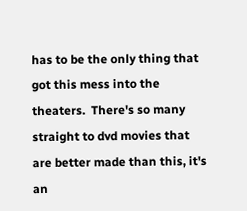has to be the only thing that got this mess into the theaters.  There's so many straight to dvd movies that are better made than this, it's an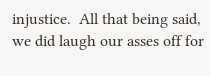injustice.  All that being said, we did laugh our asses off for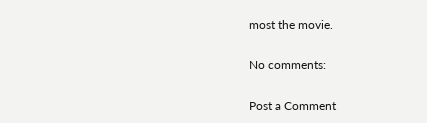most the movie.

No comments:

Post a Comment